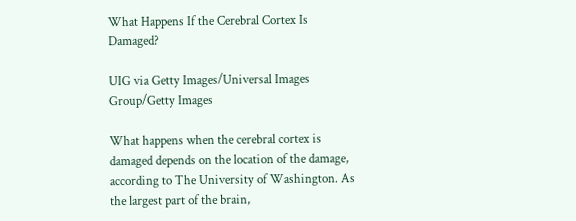What Happens If the Cerebral Cortex Is Damaged?

UIG via Getty Images/Universal Images Group/Getty Images

What happens when the cerebral cortex is damaged depends on the location of the damage, according to The University of Washington. As the largest part of the brain,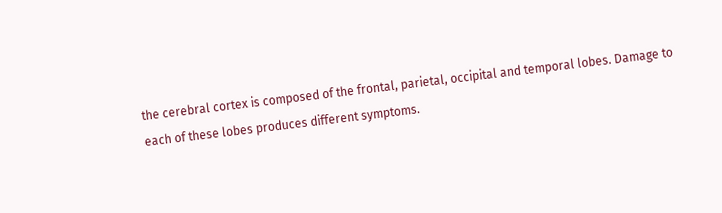the cerebral cortex is composed of the frontal, parietal, occipital and temporal lobes. Damage to each of these lobes produces different symptoms.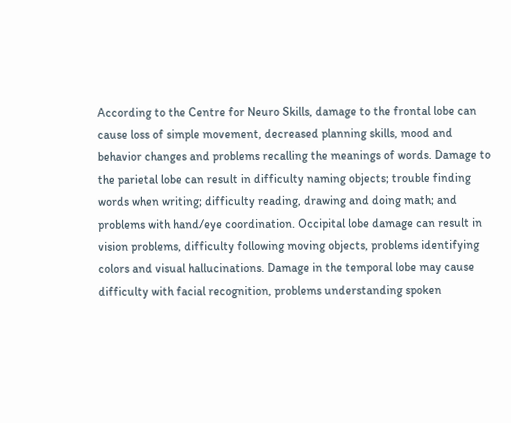According to the Centre for Neuro Skills, damage to the frontal lobe can cause loss of simple movement, decreased planning skills, mood and behavior changes and problems recalling the meanings of words. Damage to the parietal lobe can result in difficulty naming objects; trouble finding words when writing; difficulty reading, drawing and doing math; and problems with hand/eye coordination. Occipital lobe damage can result in vision problems, difficulty following moving objects, problems identifying colors and visual hallucinations. Damage in the temporal lobe may cause difficulty with facial recognition, problems understanding spoken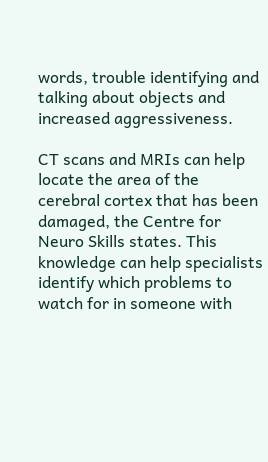words, trouble identifying and talking about objects and increased aggressiveness.

CT scans and MRIs can help locate the area of the cerebral cortex that has been damaged, the Centre for Neuro Skills states. This knowledge can help specialists identify which problems to watch for in someone with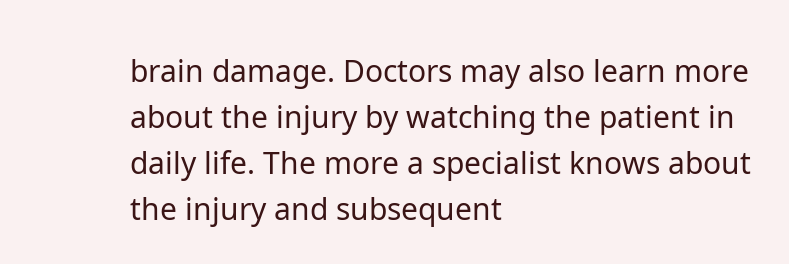brain damage. Doctors may also learn more about the injury by watching the patient in daily life. The more a specialist knows about the injury and subsequent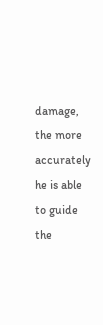damage, the more accurately he is able to guide the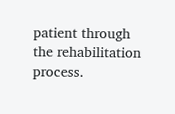patient through the rehabilitation process.